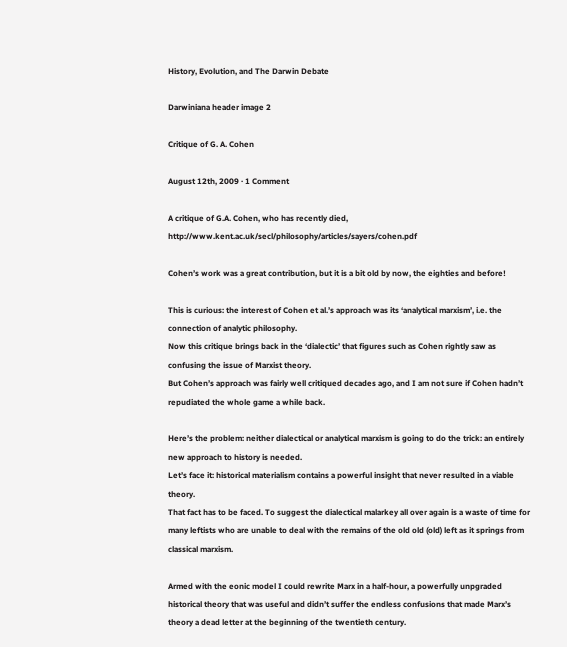History, Evolution, and The Darwin Debate

Darwiniana header image 2

Critique of G. A. Cohen

August 12th, 2009 · 1 Comment

A critique of G.A. Cohen, who has recently died, http://www.kent.ac.uk/secl/philosophy/articles/sayers/cohen.pdf

Cohen’s work was a great contribution, but it is a bit old by now, the eighties and before!

This is curious: the interest of Cohen et al.’s approach was its ‘analytical marxism’, i.e. the connection of analytic philosophy.
Now this critique brings back in the ‘dialectic’ that figures such as Cohen rightly saw as confusing the issue of Marxist theory.
But Cohen’s approach was fairly well critiqued decades ago, and I am not sure if Cohen hadn’t repudiated the whole game a while back.

Here’s the problem: neither dialectical or analytical marxism is going to do the trick: an entirely new approach to history is needed.
Let’s face it: historical materialism contains a powerful insight that never resulted in a viable theory.
That fact has to be faced. To suggest the dialectical malarkey all over again is a waste of time for many leftists who are unable to deal with the remains of the old old (old) left as it springs from classical marxism.

Armed with the eonic model I could rewrite Marx in a half-hour, a powerfully unpgraded historical theory that was useful and didn’t suffer the endless confusions that made Marx’s theory a dead letter at the beginning of the twentieth century.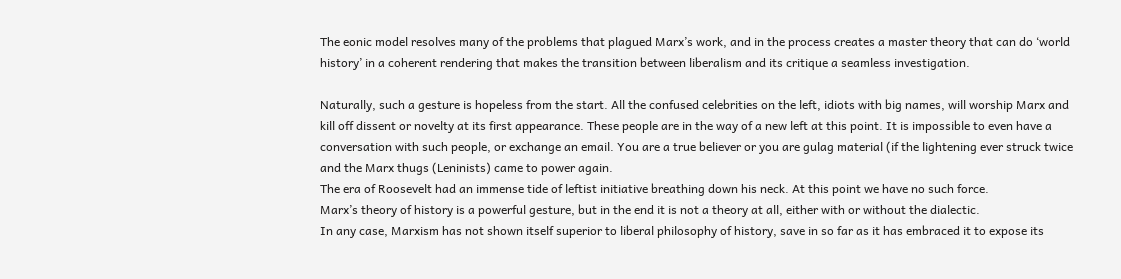The eonic model resolves many of the problems that plagued Marx’s work, and in the process creates a master theory that can do ‘world history’ in a coherent rendering that makes the transition between liberalism and its critique a seamless investigation.

Naturally, such a gesture is hopeless from the start. All the confused celebrities on the left, idiots with big names, will worship Marx and kill off dissent or novelty at its first appearance. These people are in the way of a new left at this point. It is impossible to even have a conversation with such people, or exchange an email. You are a true believer or you are gulag material (if the lightening ever struck twice and the Marx thugs (Leninists) came to power again.
The era of Roosevelt had an immense tide of leftist initiative breathing down his neck. At this point we have no such force.
Marx’s theory of history is a powerful gesture, but in the end it is not a theory at all, either with or without the dialectic.
In any case, Marxism has not shown itself superior to liberal philosophy of history, save in so far as it has embraced it to expose its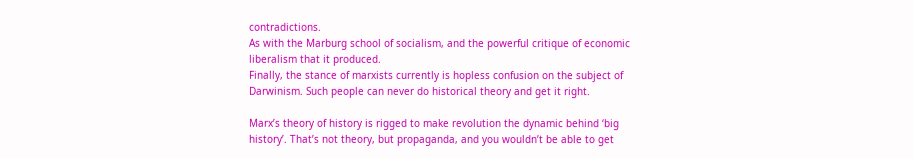contradictions.
As with the Marburg school of socialism, and the powerful critique of economic liberalism that it produced.
Finally, the stance of marxists currently is hopless confusion on the subject of Darwinism. Such people can never do historical theory and get it right.

Marx’s theory of history is rigged to make revolution the dynamic behind ‘big history’. That’s not theory, but propaganda, and you wouldn’t be able to get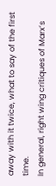away with it twice, what to say of the first time.
In general, right wing critiques of Marx’s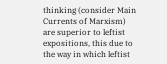thinking (consider Main Currents of Marxism) are superior to leftist expositions, this due to the way in which leftist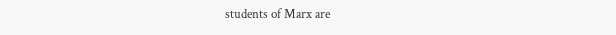students of Marx are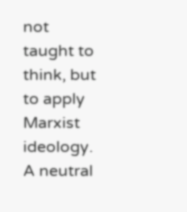not taught to think, but to apply Marxist ideology.
A neutral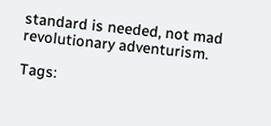standard is needed, not mad revolutionary adventurism.

Tags: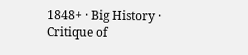1848+ · Big History · Critique of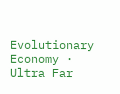Evolutionary Economy · Ultra Far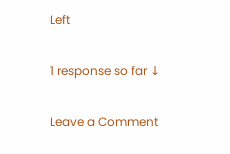Left

1 response so far ↓

Leave a Comment